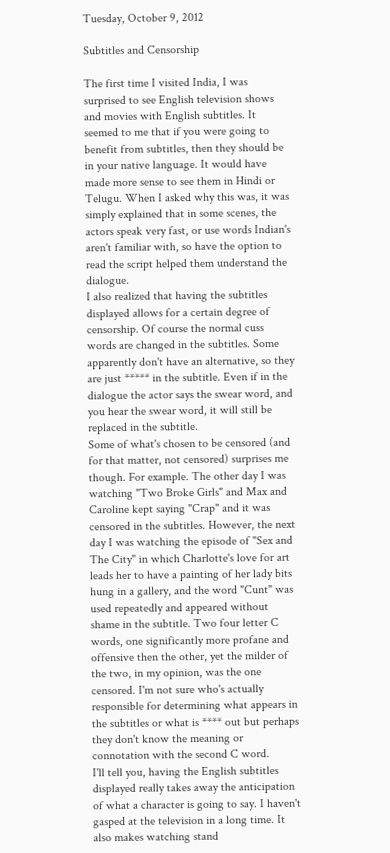Tuesday, October 9, 2012

Subtitles and Censorship

The first time I visited India, I was surprised to see English television shows and movies with English subtitles. It seemed to me that if you were going to benefit from subtitles, then they should be in your native language. It would have made more sense to see them in Hindi or Telugu. When I asked why this was, it was simply explained that in some scenes, the actors speak very fast, or use words Indian's aren't familiar with, so have the option to read the script helped them understand the dialogue.
I also realized that having the subtitles displayed allows for a certain degree of censorship. Of course the normal cuss words are changed in the subtitles. Some apparently don't have an alternative, so they are just ***** in the subtitle. Even if in the dialogue the actor says the swear word, and you hear the swear word, it will still be replaced in the subtitle.
Some of what's chosen to be censored (and for that matter, not censored) surprises me though. For example. The other day I was watching "Two Broke Girls" and Max and Caroline kept saying "Crap" and it was censored in the subtitles. However, the next day I was watching the episode of "Sex and The City" in which Charlotte's love for art leads her to have a painting of her lady bits hung in a gallery, and the word "Cunt" was used repeatedly and appeared without shame in the subtitle. Two four letter C words, one significantly more profane and offensive then the other, yet the milder of the two, in my opinion, was the one censored. I'm not sure who's actually responsible for determining what appears in the subtitles or what is **** out but perhaps they don't know the meaning or connotation with the second C word.
I'll tell you, having the English subtitles displayed really takes away the anticipation of what a character is going to say. I haven't gasped at the television in a long time. It also makes watching stand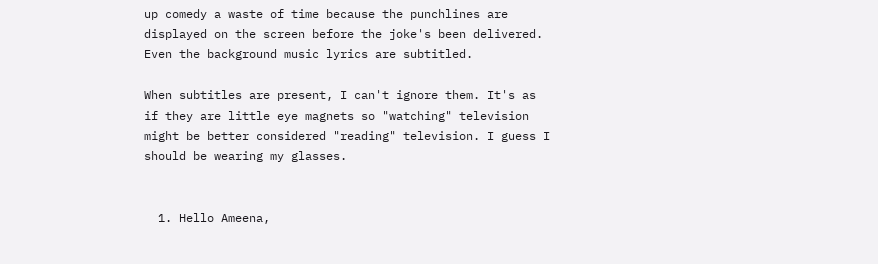up comedy a waste of time because the punchlines are displayed on the screen before the joke's been delivered. Even the background music lyrics are subtitled.

When subtitles are present, I can't ignore them. It's as if they are little eye magnets so "watching" television might be better considered "reading" television. I guess I should be wearing my glasses.


  1. Hello Ameena,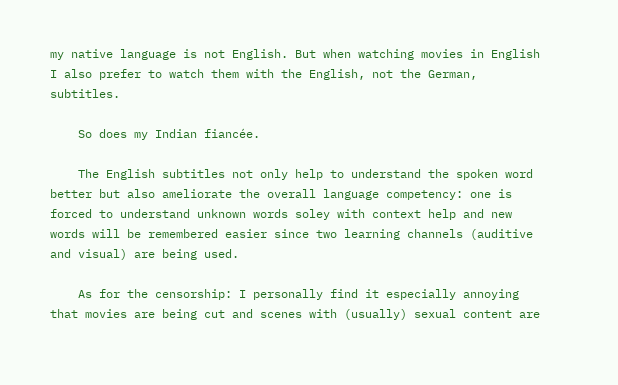my native language is not English. But when watching movies in English I also prefer to watch them with the English, not the German, subtitles.

    So does my Indian fiancée.

    The English subtitles not only help to understand the spoken word better but also ameliorate the overall language competency: one is forced to understand unknown words soley with context help and new words will be remembered easier since two learning channels (auditive and visual) are being used.

    As for the censorship: I personally find it especially annoying that movies are being cut and scenes with (usually) sexual content are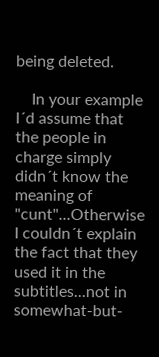being deleted.

    In your example I´d assume that the people in charge simply didn´t know the meaning of "cunt"...Otherwise I couldn´t explain the fact that they used it in the subtitles...not in somewhat-but-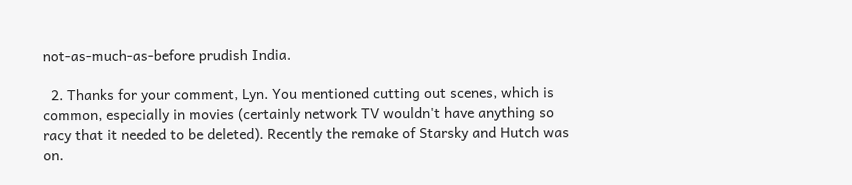not-as-much-as-before prudish India.

  2. Thanks for your comment, Lyn. You mentioned cutting out scenes, which is common, especially in movies (certainly network TV wouldn't have anything so racy that it needed to be deleted). Recently the remake of Starsky and Hutch was on.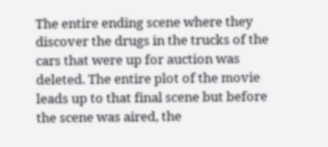The entire ending scene where they discover the drugs in the trucks of the cars that were up for auction was deleted. The entire plot of the movie leads up to that final scene but before the scene was aired, the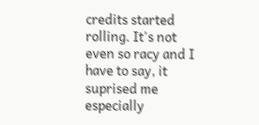credits started rolling. It's not even so racy and I have to say, it suprised me especially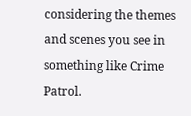considering the themes and scenes you see in something like Crime Patrol.